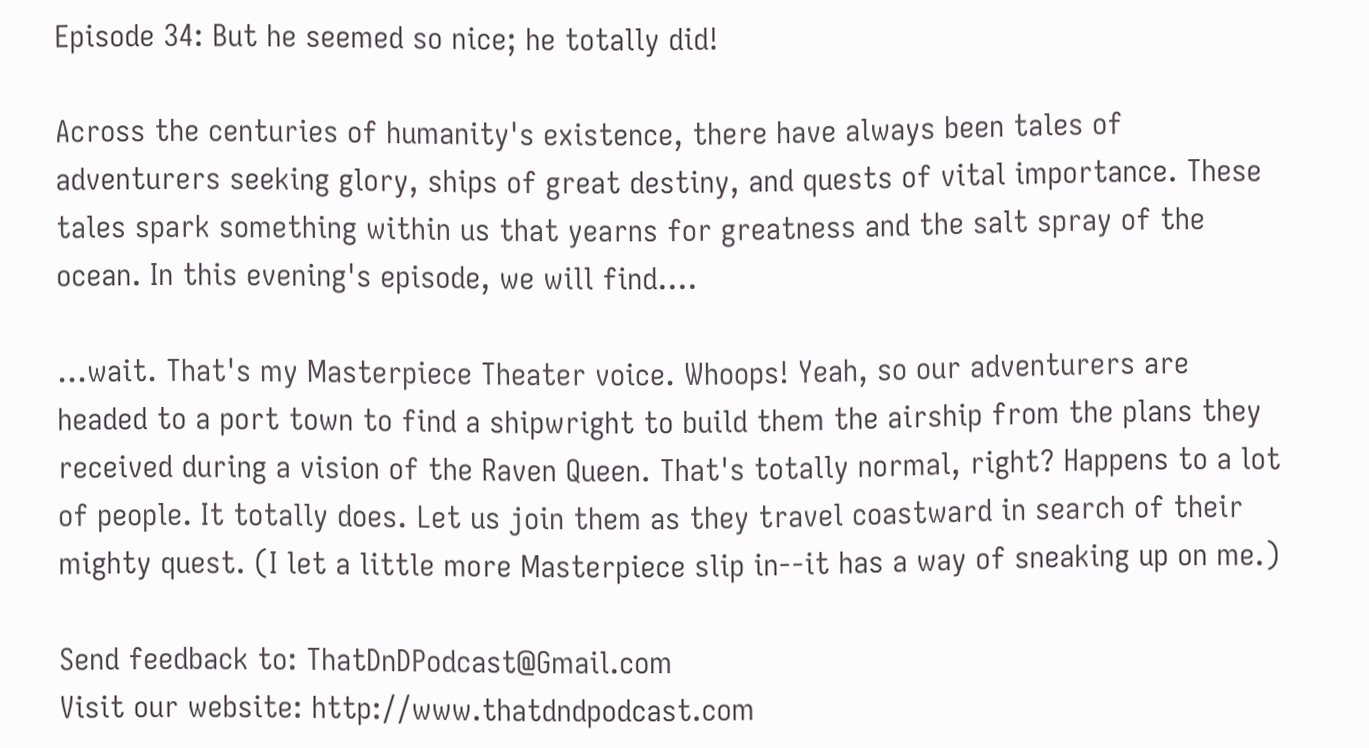Episode 34: But he seemed so nice; he totally did!

Across the centuries of humanity's existence, there have always been tales of adventurers seeking glory, ships of great destiny, and quests of vital importance. These tales spark something within us that yearns for greatness and the salt spray of the ocean. In this evening's episode, we will find....

...wait. That's my Masterpiece Theater voice. Whoops! Yeah, so our adventurers are headed to a port town to find a shipwright to build them the airship from the plans they received during a vision of the Raven Queen. That's totally normal, right? Happens to a lot of people. It totally does. Let us join them as they travel coastward in search of their mighty quest. (I let a little more Masterpiece slip in--it has a way of sneaking up on me.)

Send feedback to: ThatDnDPodcast@Gmail.com
Visit our website: http://www.thatdndpodcast.com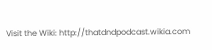Visit the Wiki: http://thatdndpodcast.wikia.com